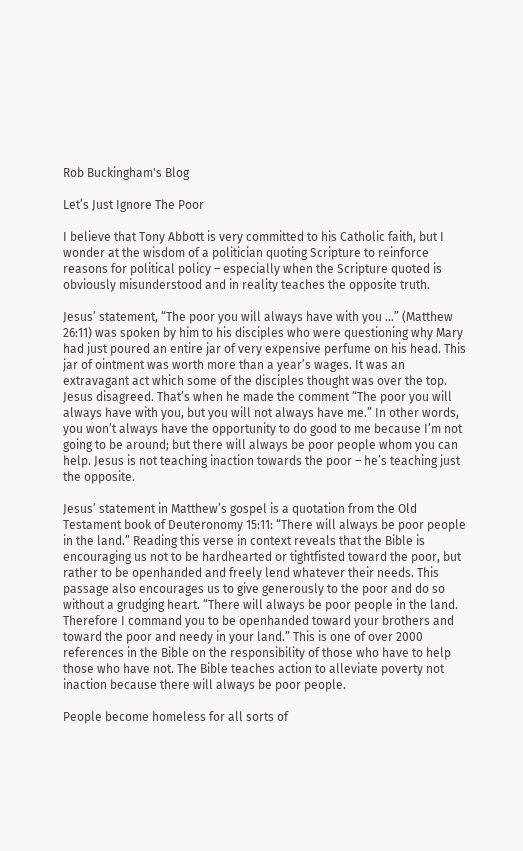Rob Buckingham's Blog

Let’s Just Ignore The Poor

I believe that Tony Abbott is very committed to his Catholic faith, but I wonder at the wisdom of a politician quoting Scripture to reinforce reasons for political policy – especially when the Scripture quoted is obviously misunderstood and in reality teaches the opposite truth.

Jesus’ statement, “The poor you will always have with you …” (Matthew 26:11) was spoken by him to his disciples who were questioning why Mary had just poured an entire jar of very expensive perfume on his head. This jar of ointment was worth more than a year’s wages. It was an extravagant act which some of the disciples thought was over the top. Jesus disagreed. That’s when he made the comment “The poor you will always have with you, but you will not always have me.” In other words, you won’t always have the opportunity to do good to me because I’m not going to be around; but there will always be poor people whom you can help. Jesus is not teaching inaction towards the poor – he’s teaching just the opposite.

Jesus’ statement in Matthew’s gospel is a quotation from the Old Testament book of Deuteronomy 15:11: “There will always be poor people in the land.” Reading this verse in context reveals that the Bible is encouraging us not to be hardhearted or tightfisted toward the poor, but rather to be openhanded and freely lend whatever their needs. This passage also encourages us to give generously to the poor and do so without a grudging heart. “There will always be poor people in the land. Therefore I command you to be openhanded toward your brothers and toward the poor and needy in your land.” This is one of over 2000 references in the Bible on the responsibility of those who have to help those who have not. The Bible teaches action to alleviate poverty not inaction because there will always be poor people.

People become homeless for all sorts of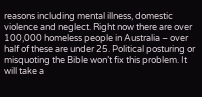reasons including mental illness, domestic violence and neglect. Right now there are over 100,000 homeless people in Australia – over half of these are under 25. Political posturing or misquoting the Bible won’t fix this problem. It will take a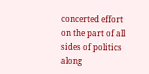concerted effort on the part of all sides of politics along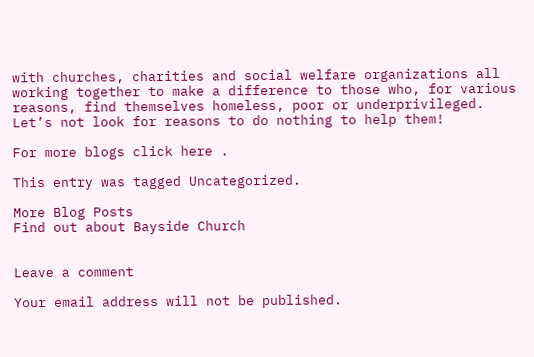with churches, charities and social welfare organizations all working together to make a difference to those who, for various reasons, find themselves homeless, poor or underprivileged. Let’s not look for reasons to do nothing to help them!

For more blogs click here .

This entry was tagged Uncategorized.

More Blog Posts
Find out about Bayside Church


Leave a comment

Your email address will not be published.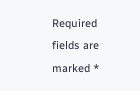Required fields are marked *